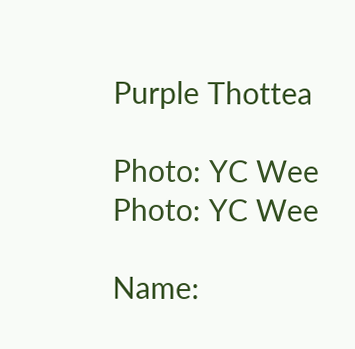Purple Thottea

Photo: YC Wee
Photo: YC Wee

Name: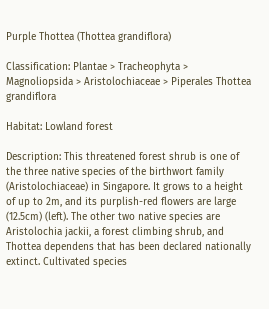Purple Thottea (Thottea grandiflora)

Classification: Plantae > Tracheophyta > Magnoliopsida > Aristolochiaceae > Piperales Thottea grandiflora

Habitat: Lowland forest

Description: This threatened forest shrub is one of the three native species of the birthwort family (Aristolochiaceae) in Singapore. It grows to a height of up to 2m, and its purplish-red flowers are large (12.5cm) (left). The other two native species are Aristolochia jackii, a forest climbing shrub, and Thottea dependens that has been declared nationally extinct. Cultivated species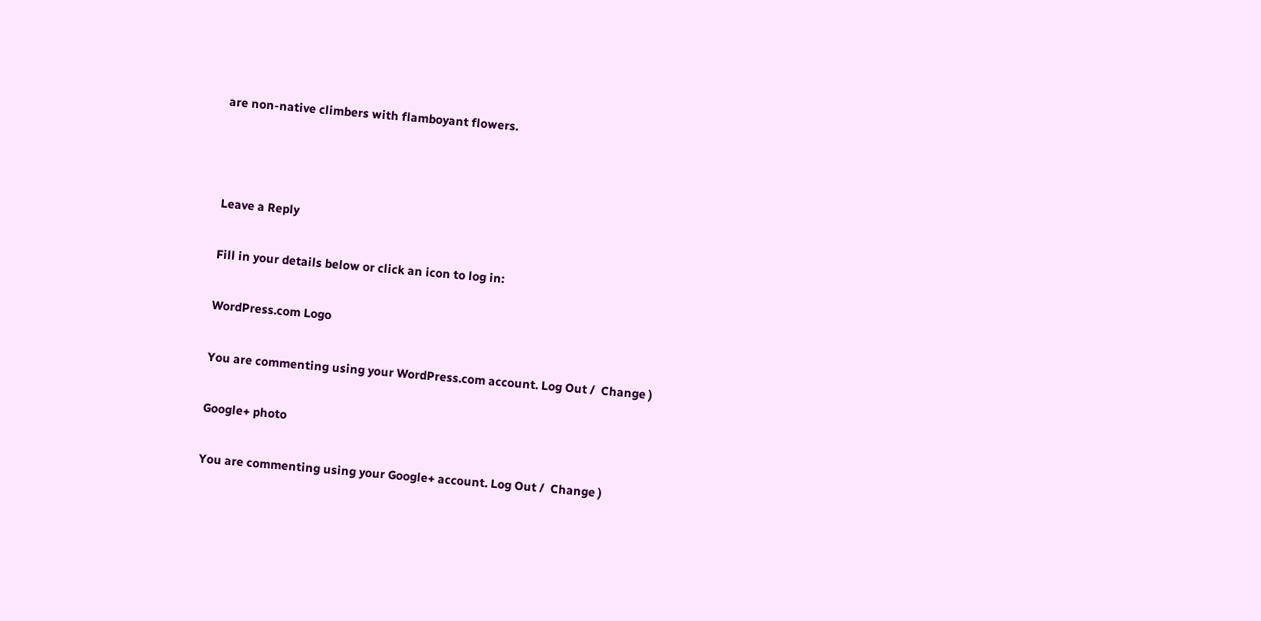are non-native climbers with flamboyant flowers.



Leave a Reply

Fill in your details below or click an icon to log in:

WordPress.com Logo

You are commenting using your WordPress.com account. Log Out /  Change )

Google+ photo

You are commenting using your Google+ account. Log Out /  Change )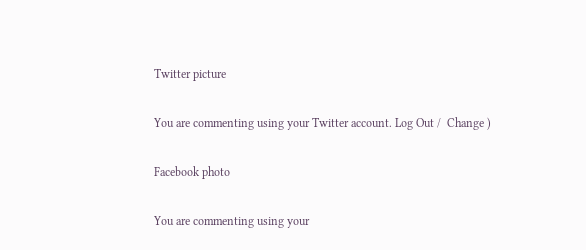Twitter picture

You are commenting using your Twitter account. Log Out /  Change )

Facebook photo

You are commenting using your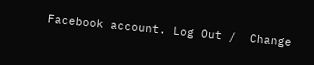Facebook account. Log Out /  Change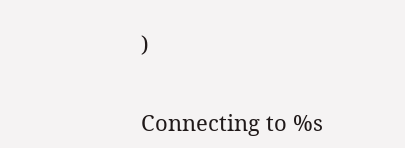)


Connecting to %s